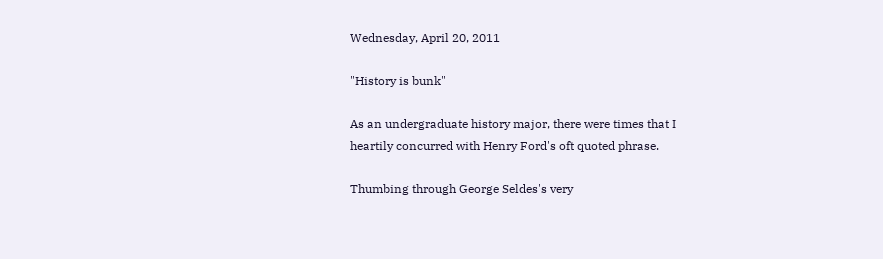Wednesday, April 20, 2011

"History is bunk"

As an undergraduate history major, there were times that I
heartily concurred with Henry Ford's oft quoted phrase.

Thumbing through George Seldes's very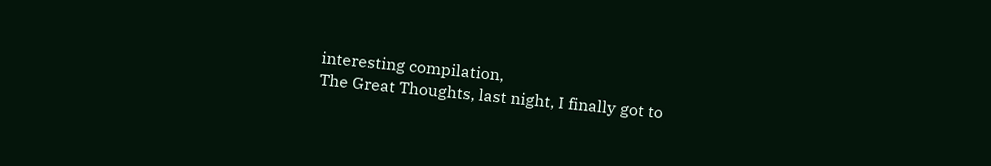interesting compilation,
The Great Thoughts, last night, I finally got to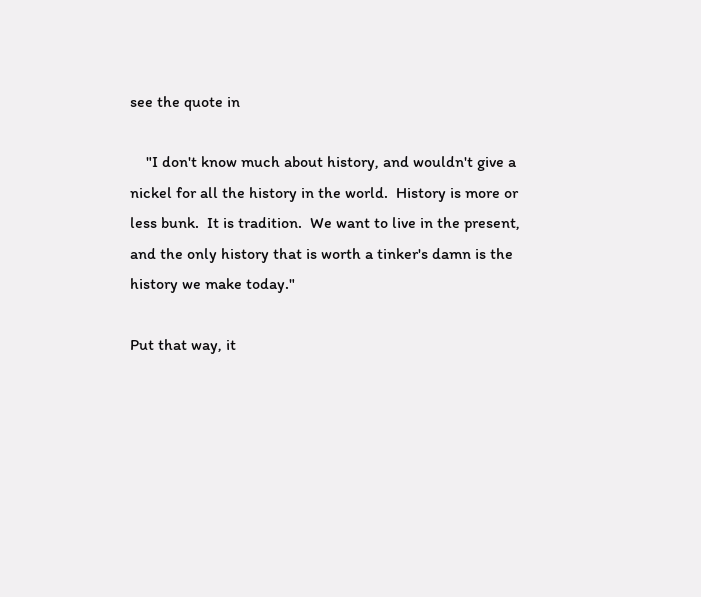see the quote in

    "I don't know much about history, and wouldn't give a
nickel for all the history in the world.  History is more or
less bunk.  It is tradition.  We want to live in the present,
and the only history that is worth a tinker's damn is the
history we make today."

Put that way, it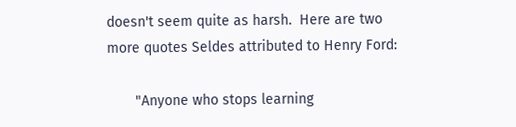doesn't seem quite as harsh.  Here are two
more quotes Seldes attributed to Henry Ford:

       "Anyone who stops learning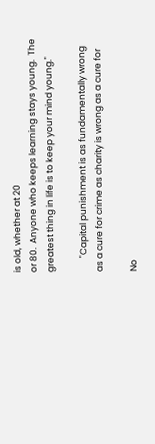is old, whether at 20
or 80.  Anyone who keeps learning stays young.  The
greatest thing in life is to keep your mind young."

       "Capital punishment is as fundamentally wrong
as a cure for crime as charity is wrong as a cure for

No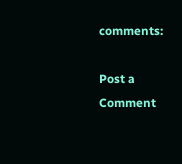comments:

Post a Comment